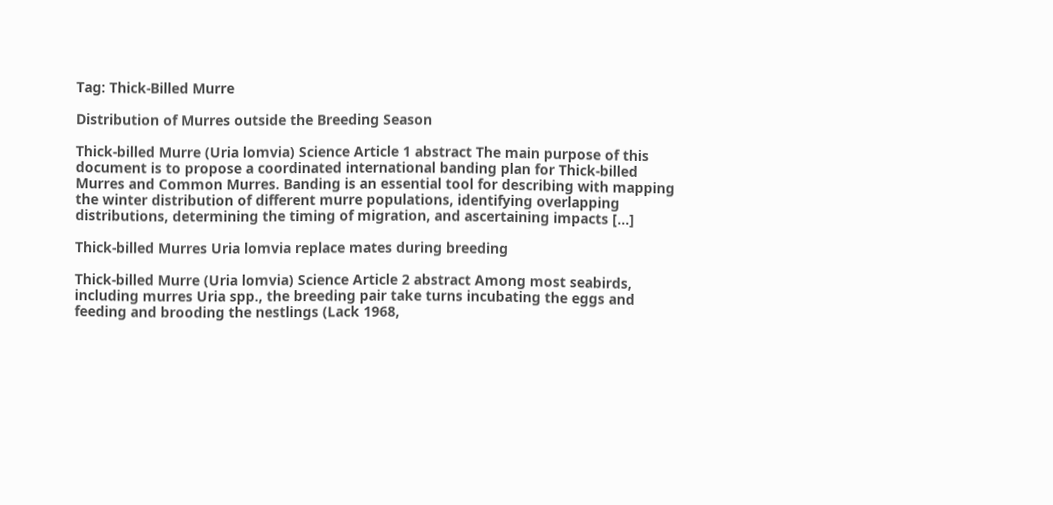Tag: Thick-Billed Murre

Distribution of Murres outside the Breeding Season

Thick-billed Murre (Uria lomvia) Science Article 1 abstract The main purpose of this document is to propose a coordinated international banding plan for Thick-billed Murres and Common Murres. Banding is an essential tool for describing with mapping the winter distribution of different murre populations, identifying overlapping distributions, determining the timing of migration, and ascertaining impacts […]

Thick-billed Murres Uria lomvia replace mates during breeding

Thick-billed Murre (Uria lomvia) Science Article 2 abstract Among most seabirds, including murres Uria spp., the breeding pair take turns incubating the eggs and feeding and brooding the nestlings (Lack 1968,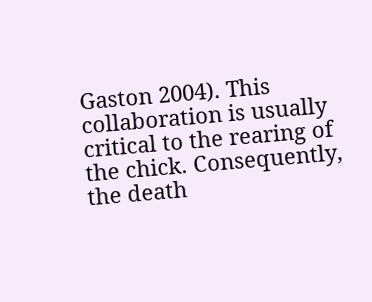Gaston 2004). This collaboration is usually critical to the rearing of the chick. Consequently, the death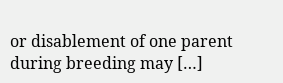or disablement of one parent during breeding may […]